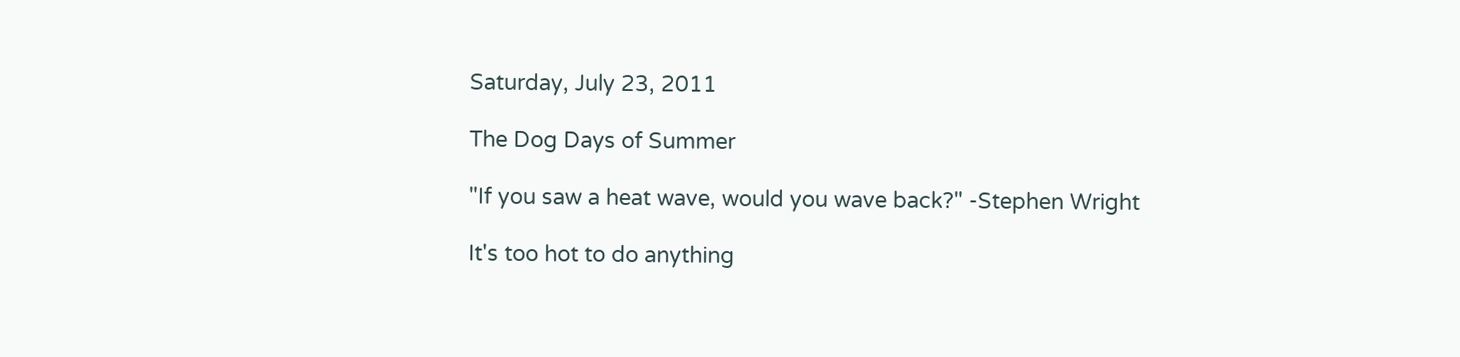Saturday, July 23, 2011

The Dog Days of Summer

"If you saw a heat wave, would you wave back?" -Stephen Wright

It's too hot to do anything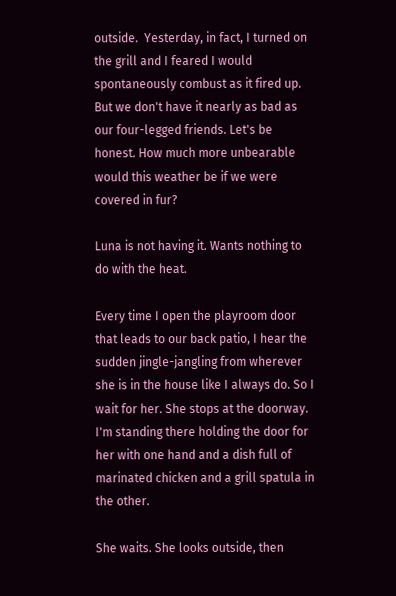outside.  Yesterday, in fact, I turned on the grill and I feared I would spontaneously combust as it fired up. But we don't have it nearly as bad as our four-legged friends. Let's be honest. How much more unbearable would this weather be if we were covered in fur?

Luna is not having it. Wants nothing to do with the heat.

Every time I open the playroom door that leads to our back patio, I hear the sudden jingle-jangling from wherever she is in the house like I always do. So I wait for her. She stops at the doorway. I'm standing there holding the door for her with one hand and a dish full of marinated chicken and a grill spatula in the other.

She waits. She looks outside, then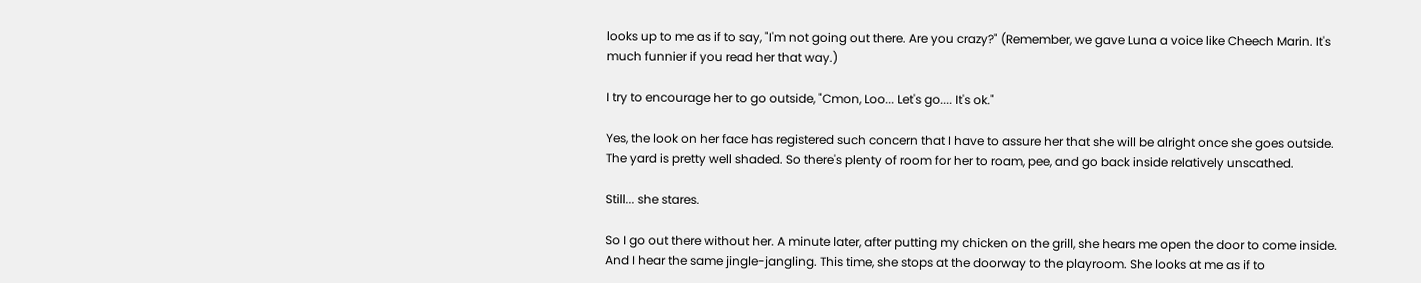looks up to me as if to say, "I'm not going out there. Are you crazy?" (Remember, we gave Luna a voice like Cheech Marin. It's much funnier if you read her that way.)

I try to encourage her to go outside, "Cmon, Loo... Let's go.... It's ok."

Yes, the look on her face has registered such concern that I have to assure her that she will be alright once she goes outside. The yard is pretty well shaded. So there's plenty of room for her to roam, pee, and go back inside relatively unscathed.

Still... she stares.

So I go out there without her. A minute later, after putting my chicken on the grill, she hears me open the door to come inside. And I hear the same jingle-jangling. This time, she stops at the doorway to the playroom. She looks at me as if to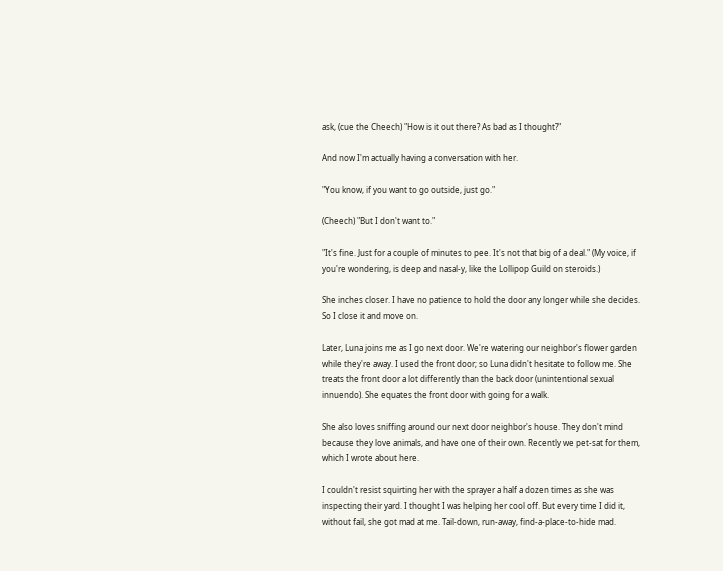ask, (cue the Cheech) "How is it out there? As bad as I thought?"

And now I'm actually having a conversation with her.

"You know, if you want to go outside, just go."

(Cheech) "But I don't want to."

"It's fine. Just for a couple of minutes to pee. It's not that big of a deal." (My voice, if you're wondering, is deep and nasal-y, like the Lollipop Guild on steroids.)

She inches closer. I have no patience to hold the door any longer while she decides. So I close it and move on.

Later, Luna joins me as I go next door. We're watering our neighbor's flower garden while they're away. I used the front door; so Luna didn't hesitate to follow me. She treats the front door a lot differently than the back door (unintentional sexual innuendo). She equates the front door with going for a walk.

She also loves sniffing around our next door neighbor's house. They don't mind because they love animals, and have one of their own. Recently we pet-sat for them, which I wrote about here.

I couldn't resist squirting her with the sprayer a half a dozen times as she was inspecting their yard. I thought I was helping her cool off. But every time I did it, without fail, she got mad at me. Tail-down, run-away, find-a-place-to-hide mad.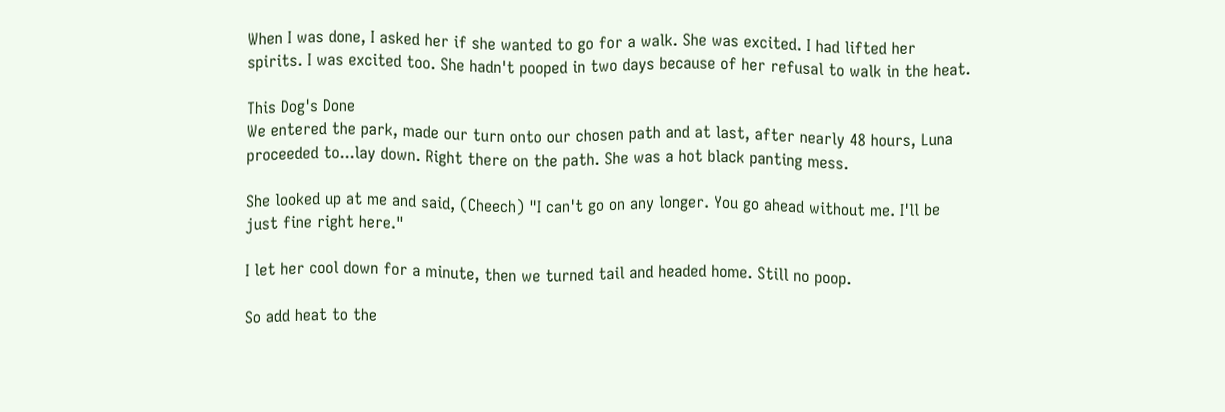When I was done, I asked her if she wanted to go for a walk. She was excited. I had lifted her spirits. I was excited too. She hadn't pooped in two days because of her refusal to walk in the heat.

This Dog's Done
We entered the park, made our turn onto our chosen path and at last, after nearly 48 hours, Luna proceeded to...lay down. Right there on the path. She was a hot black panting mess.

She looked up at me and said, (Cheech) "I can't go on any longer. You go ahead without me. I'll be just fine right here."

I let her cool down for a minute, then we turned tail and headed home. Still no poop.

So add heat to the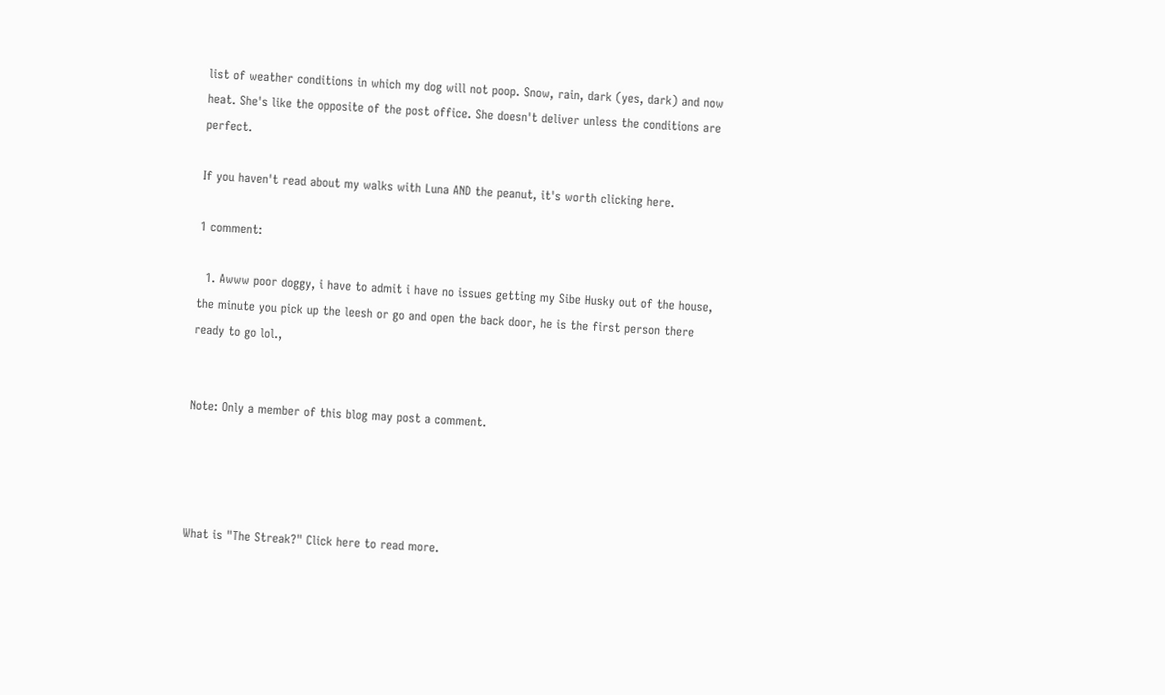list of weather conditions in which my dog will not poop. Snow, rain, dark (yes, dark) and now heat. She's like the opposite of the post office. She doesn't deliver unless the conditions are perfect.

If you haven't read about my walks with Luna AND the peanut, it's worth clicking here.

1 comment:

  1. Awww poor doggy, i have to admit i have no issues getting my Sibe Husky out of the house, the minute you pick up the leesh or go and open the back door, he is the first person there ready to go lol.,


Note: Only a member of this blog may post a comment.




What is "The Streak?" Click here to read more.